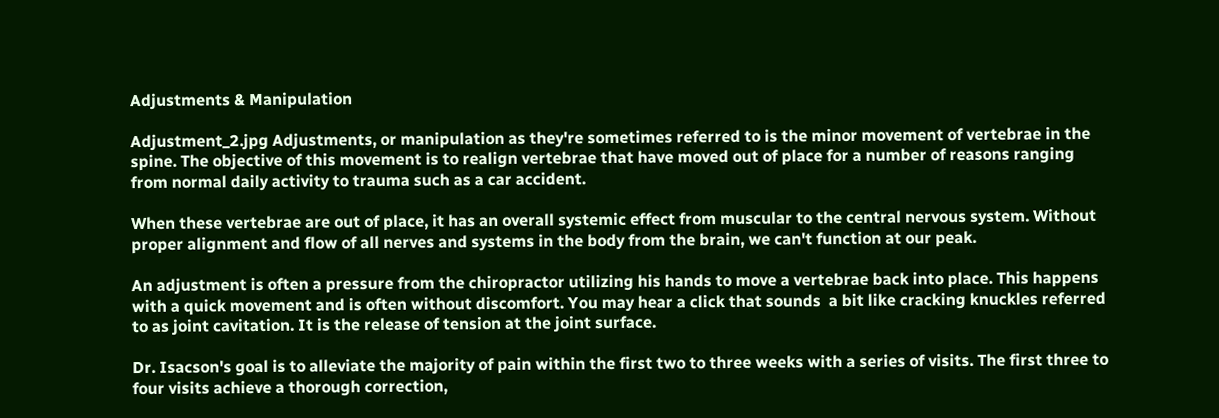Adjustments & Manipulation

Adjustment_2.jpg Adjustments, or manipulation as they're sometimes referred to is the minor movement of vertebrae in the spine. The objective of this movement is to realign vertebrae that have moved out of place for a number of reasons ranging from normal daily activity to trauma such as a car accident.

When these vertebrae are out of place, it has an overall systemic effect from muscular to the central nervous system. Without proper alignment and flow of all nerves and systems in the body from the brain, we can't function at our peak.

An adjustment is often a pressure from the chiropractor utilizing his hands to move a vertebrae back into place. This happens with a quick movement and is often without discomfort. You may hear a click that sounds  a bit like cracking knuckles referred to as joint cavitation. It is the release of tension at the joint surface.

Dr. Isacson's goal is to alleviate the majority of pain within the first two to three weeks with a series of visits. The first three to four visits achieve a thorough correction,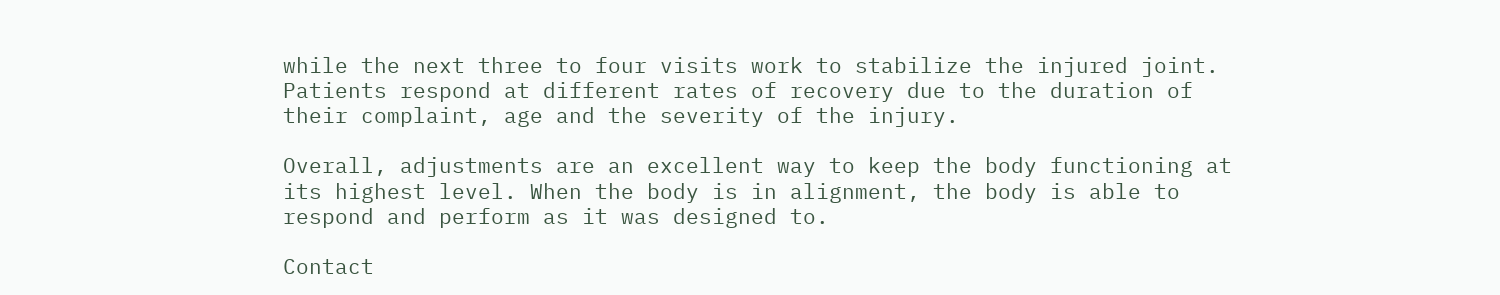while the next three to four visits work to stabilize the injured joint. Patients respond at different rates of recovery due to the duration of their complaint, age and the severity of the injury.

Overall, adjustments are an excellent way to keep the body functioning at its highest level. When the body is in alignment, the body is able to respond and perform as it was designed to.

Contact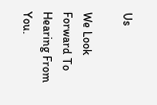Us

We Look Forward To Hearing From You.